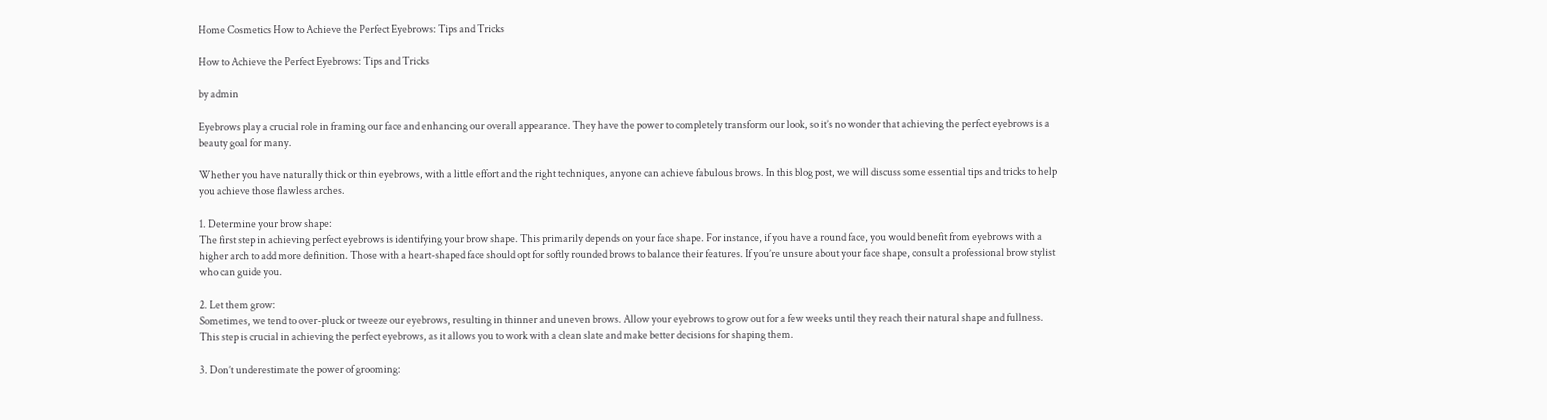Home Cosmetics How to Achieve the Perfect Eyebrows: Tips and Tricks

How to Achieve the Perfect Eyebrows: Tips and Tricks

by admin

Eyebrows play a crucial role in framing our face and enhancing our overall appearance. They have the power to completely transform our look, so it’s no wonder that achieving the perfect eyebrows is a beauty goal for many.

Whether you have naturally thick or thin eyebrows, with a little effort and the right techniques, anyone can achieve fabulous brows. In this blog post, we will discuss some essential tips and tricks to help you achieve those flawless arches.

1. Determine your brow shape:
The first step in achieving perfect eyebrows is identifying your brow shape. This primarily depends on your face shape. For instance, if you have a round face, you would benefit from eyebrows with a higher arch to add more definition. Those with a heart-shaped face should opt for softly rounded brows to balance their features. If you’re unsure about your face shape, consult a professional brow stylist who can guide you.

2. Let them grow:
Sometimes, we tend to over-pluck or tweeze our eyebrows, resulting in thinner and uneven brows. Allow your eyebrows to grow out for a few weeks until they reach their natural shape and fullness. This step is crucial in achieving the perfect eyebrows, as it allows you to work with a clean slate and make better decisions for shaping them.

3. Don’t underestimate the power of grooming: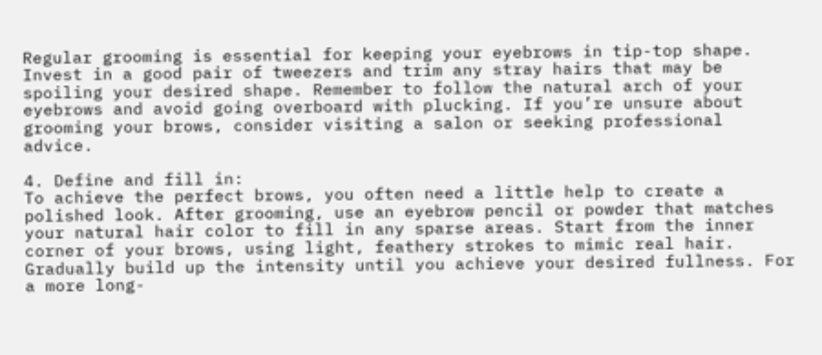Regular grooming is essential for keeping your eyebrows in tip-top shape. Invest in a good pair of tweezers and trim any stray hairs that may be spoiling your desired shape. Remember to follow the natural arch of your eyebrows and avoid going overboard with plucking. If you’re unsure about grooming your brows, consider visiting a salon or seeking professional advice.

4. Define and fill in:
To achieve the perfect brows, you often need a little help to create a polished look. After grooming, use an eyebrow pencil or powder that matches your natural hair color to fill in any sparse areas. Start from the inner corner of your brows, using light, feathery strokes to mimic real hair. Gradually build up the intensity until you achieve your desired fullness. For a more long-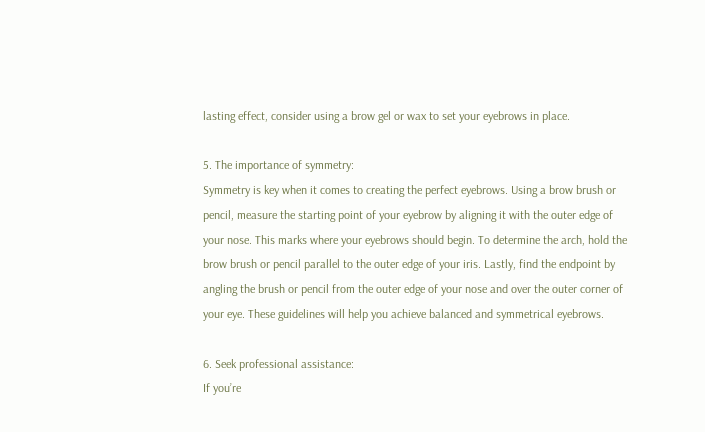lasting effect, consider using a brow gel or wax to set your eyebrows in place.

5. The importance of symmetry:
Symmetry is key when it comes to creating the perfect eyebrows. Using a brow brush or pencil, measure the starting point of your eyebrow by aligning it with the outer edge of your nose. This marks where your eyebrows should begin. To determine the arch, hold the brow brush or pencil parallel to the outer edge of your iris. Lastly, find the endpoint by angling the brush or pencil from the outer edge of your nose and over the outer corner of your eye. These guidelines will help you achieve balanced and symmetrical eyebrows.

6. Seek professional assistance:
If you’re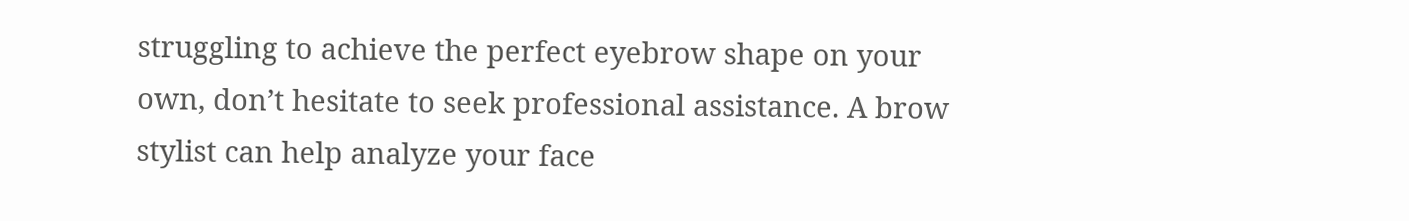struggling to achieve the perfect eyebrow shape on your own, don’t hesitate to seek professional assistance. A brow stylist can help analyze your face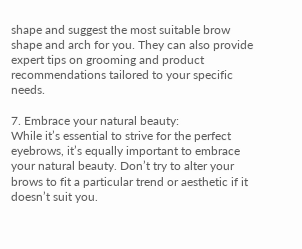shape and suggest the most suitable brow shape and arch for you. They can also provide expert tips on grooming and product recommendations tailored to your specific needs.

7. Embrace your natural beauty:
While it’s essential to strive for the perfect eyebrows, it’s equally important to embrace your natural beauty. Don’t try to alter your brows to fit a particular trend or aesthetic if it doesn’t suit you.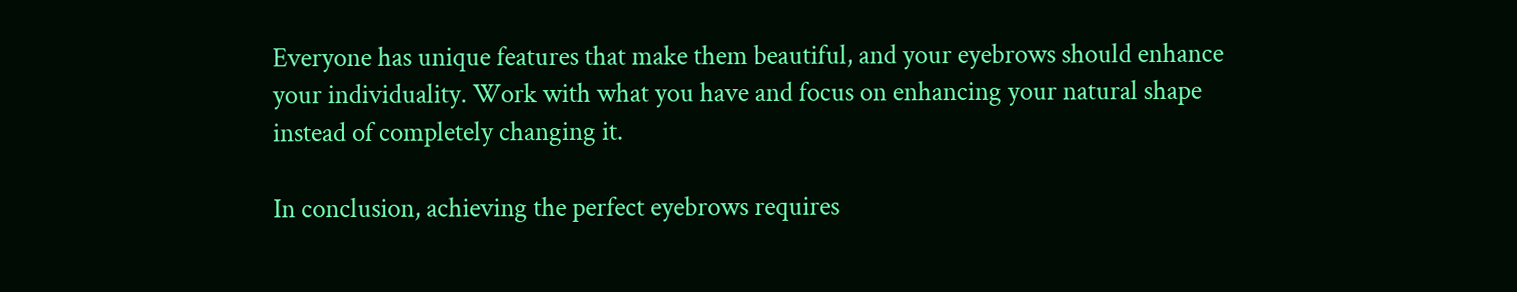Everyone has unique features that make them beautiful, and your eyebrows should enhance your individuality. Work with what you have and focus on enhancing your natural shape instead of completely changing it.

In conclusion, achieving the perfect eyebrows requires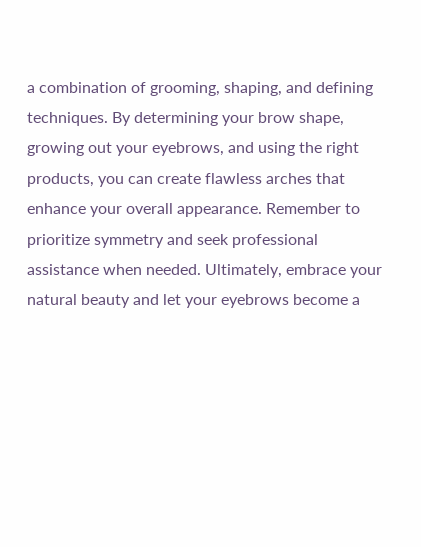a combination of grooming, shaping, and defining techniques. By determining your brow shape, growing out your eyebrows, and using the right products, you can create flawless arches that enhance your overall appearance. Remember to prioritize symmetry and seek professional assistance when needed. Ultimately, embrace your natural beauty and let your eyebrows become a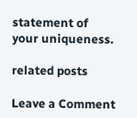statement of your uniqueness.

related posts

Leave a Comment